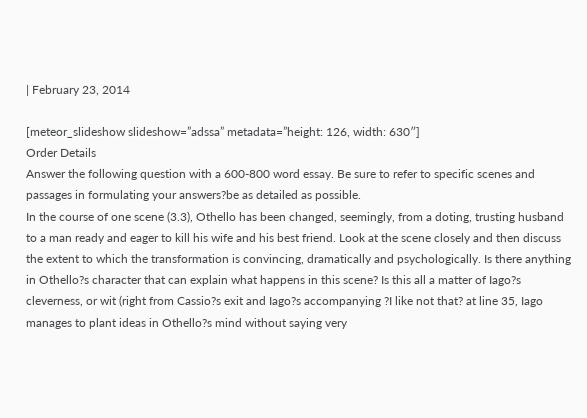| February 23, 2014

[meteor_slideshow slideshow=”adssa” metadata=”height: 126, width: 630″]
Order Details
Answer the following question with a 600-800 word essay. Be sure to refer to specific scenes and passages in formulating your answers?be as detailed as possible.
In the course of one scene (3.3), Othello has been changed, seemingly, from a doting, trusting husband to a man ready and eager to kill his wife and his best friend. Look at the scene closely and then discuss the extent to which the transformation is convincing, dramatically and psychologically. Is there anything in Othello?s character that can explain what happens in this scene? Is this all a matter of Iago?s cleverness, or wit (right from Cassio?s exit and Iago?s accompanying ?I like not that? at line 35, Iago manages to plant ideas in Othello?s mind without saying very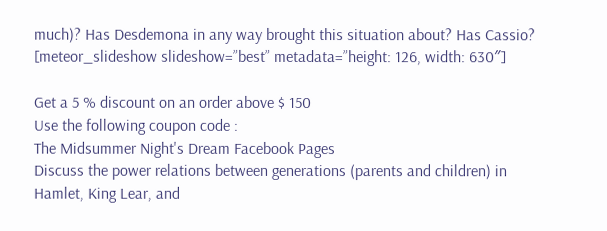much)? Has Desdemona in any way brought this situation about? Has Cassio?
[meteor_slideshow slideshow=”best” metadata=”height: 126, width: 630″]

Get a 5 % discount on an order above $ 150
Use the following coupon code :
The Midsummer Night's Dream Facebook Pages
Discuss the power relations between generations (parents and children) in Hamlet, King Lear, and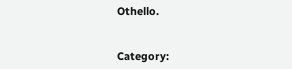Othello.


Category: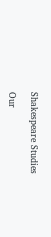Shakespeare Studies

Our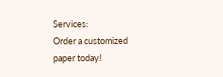Services:
Order a customized paper today!